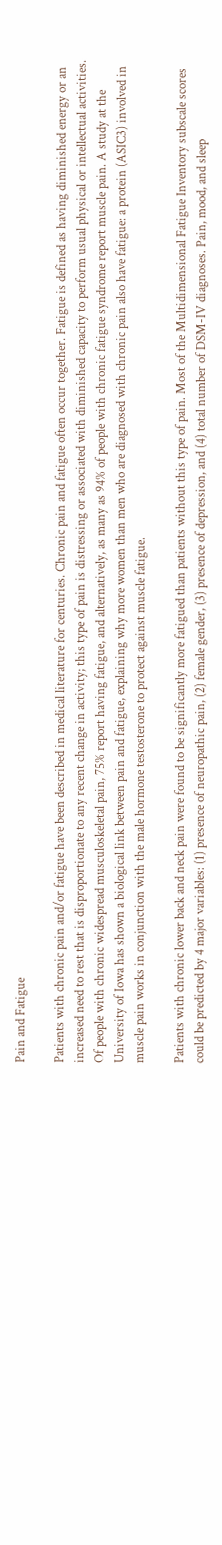Pain and Fatigue

Patients with chronic pain and/or fatigue have been described in medical literature for centuries. Chronic pain and fatigue often occur together. Fatigue is defined as having diminished energy or an increased need to rest that is disproportionate to any recent change in activity; this type of pain is distressing or associated with diminished capacity to perform usual physical or intellectual activities. Of people with chronic widespread musculoskeletal pain, 75% report having fatigue, and alternatively, as many as 94% of people with chronic fatigue syndrome report muscle pain. A study at the University of Iowa has shown a biological link between pain and fatigue, explaining why more women than men who are diagnosed with chronic pain also have fatigue: a protein (ASIC3) involved in muscle pain works in conjunction with the male hormone testosterone to protect against muscle fatigue.

Patients with chronic lower back and neck pain were found to be significantly more fatigued than patients without this type of pain. Most of the Multidimensional Fatigue Inventory subscale scores could be predicted by 4 major variables: (1) presence of neuropathic pain, (2) female gender, (3) presence of depression, and (4) total number of DSM-IV diagnoses. Pain, mood, and sleep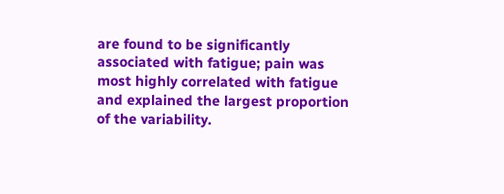are found to be significantly associated with fatigue; pain was most highly correlated with fatigue and explained the largest proportion of the variability.